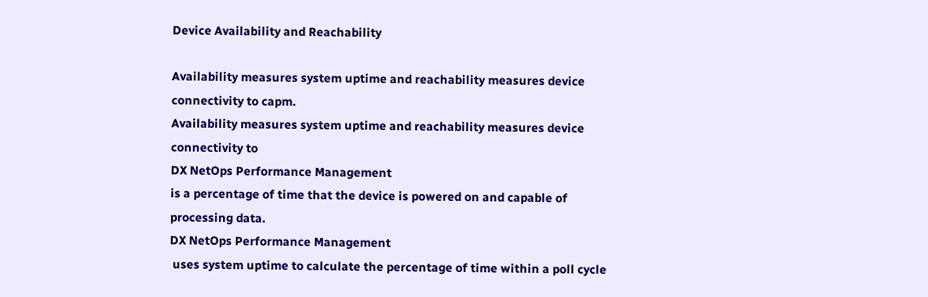Device Availability and Reachability

Availability measures system uptime and reachability measures device connectivity to capm.
Availability measures system uptime and reachability measures device connectivity to
DX NetOps Performance Management
is a percentage of time that the device is powered on and capable of processing data.
DX NetOps Performance Management
 uses system uptime to calculate the percentage of time within a poll cycle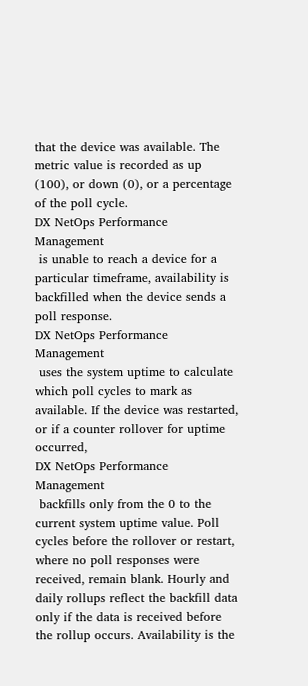that the device was available. The metric value is recorded as up (100), or down (0), or a percentage of the poll cycle.
DX NetOps Performance Management
 is unable to reach a device for a particular timeframe, availability is backfilled when the device sends a poll response.
DX NetOps Performance Management
 uses the system uptime to calculate which poll cycles to mark as available. If the device was restarted, or if a counter rollover for uptime occurred,
DX NetOps Performance Management
 backfills only from the 0 to the current system uptime value. Poll cycles before the rollover or restart, where no poll responses were received, remain blank. Hourly and daily rollups reflect the backfill data only if the data is received before the rollup occurs. Availability is the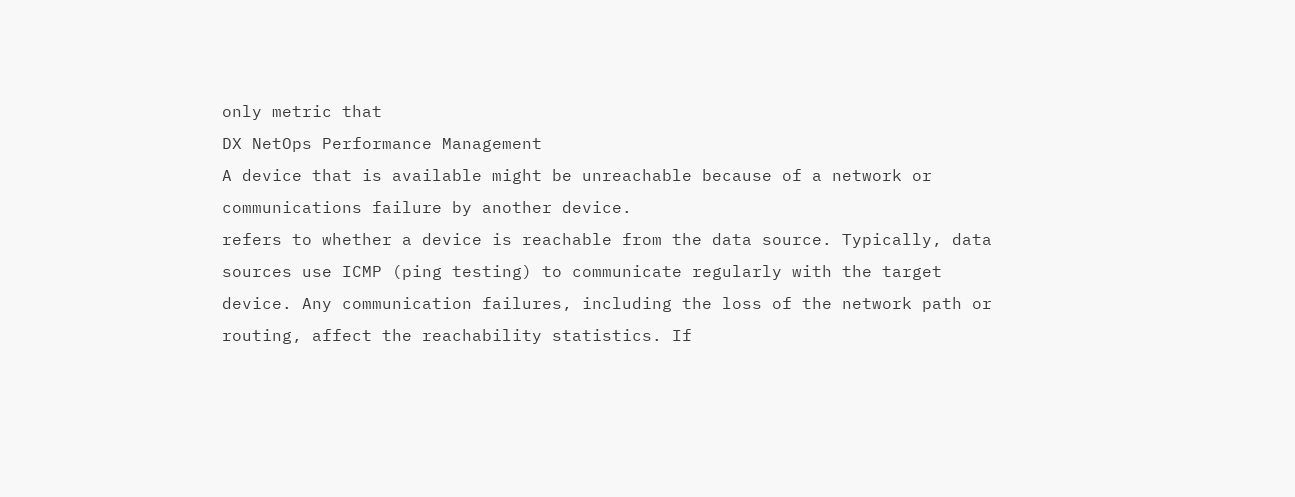only metric that
DX NetOps Performance Management
A device that is available might be unreachable because of a network or communications failure by another device.
refers to whether a device is reachable from the data source. Typically, data sources use ICMP (ping testing) to communicate regularly with the target device. Any communication failures, including the loss of the network path or routing, affect the reachability statistics. If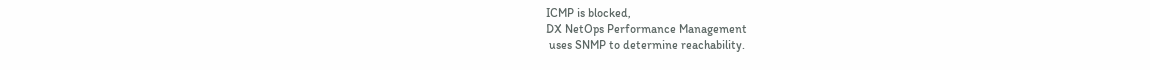ICMP is blocked,
DX NetOps Performance Management
 uses SNMP to determine reachability.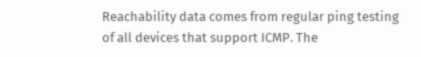Reachability data comes from regular ping testing of all devices that support ICMP. The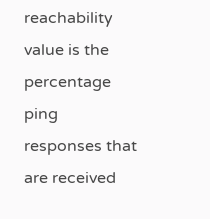reachability value is the percentage ping responses that are received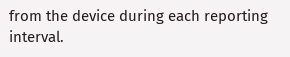from the device during each reporting interval.